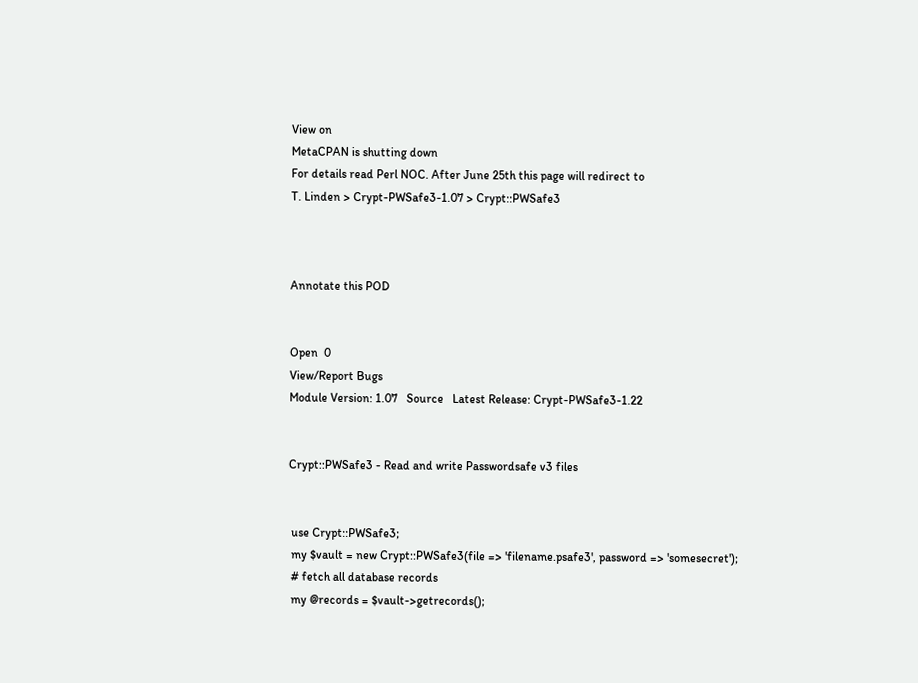View on
MetaCPAN is shutting down
For details read Perl NOC. After June 25th this page will redirect to
T. Linden > Crypt-PWSafe3-1.07 > Crypt::PWSafe3



Annotate this POD


Open  0
View/Report Bugs
Module Version: 1.07   Source   Latest Release: Crypt-PWSafe3-1.22


Crypt::PWSafe3 - Read and write Passwordsafe v3 files


 use Crypt::PWSafe3;
 my $vault = new Crypt::PWSafe3(file => 'filename.psafe3', password => 'somesecret');
 # fetch all database records
 my @records = $vault->getrecords();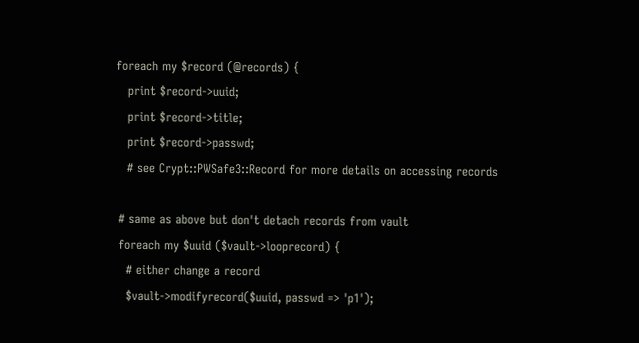foreach my $record (@records) {
   print $record->uuid;
   print $record->title;
   print $record->passwd;
   # see Crypt::PWSafe3::Record for more details on accessing records

 # same as above but don't detach records from vault
 foreach my $uuid ($vault->looprecord) {
   # either change a record
   $vault->modifyrecord($uuid, passwd => 'p1');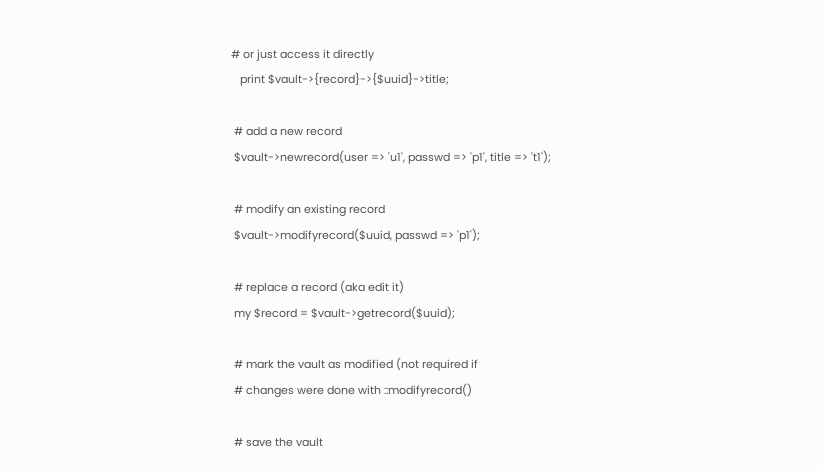# or just access it directly
   print $vault->{record}->{$uuid}->title;

 # add a new record
 $vault->newrecord(user => 'u1', passwd => 'p1', title => 't1');

 # modify an existing record
 $vault->modifyrecord($uuid, passwd => 'p1');

 # replace a record (aka edit it)
 my $record = $vault->getrecord($uuid);

 # mark the vault as modified (not required if
 # changes were done with ::modifyrecord()

 # save the vault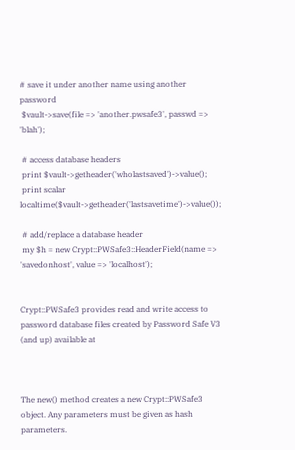# save it under another name using another password
 $vault->save(file => 'another.pwsafe3', passwd => 'blah');

 # access database headers
 print $vault->getheader('wholastsaved')->value();
 print scalar localtime($vault->getheader('lastsavetime')->value());

 # add/replace a database header
 my $h = new Crypt::PWSafe3::HeaderField(name => 'savedonhost', value => 'localhost');


Crypt::PWSafe3 provides read and write access to password database files created by Password Safe V3 (and up) available at



The new() method creates a new Crypt::PWSafe3 object. Any parameters must be given as hash parameters.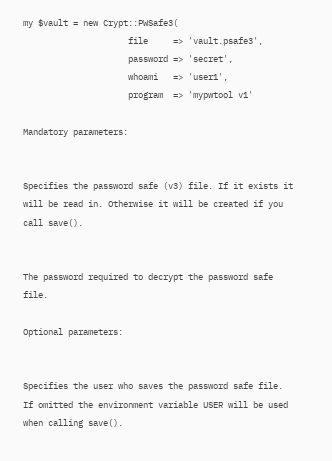my $vault = new Crypt::PWSafe3(
                     file     => 'vault.psafe3',
                     password => 'secret',
                     whoami   => 'user1',
                     program  => 'mypwtool v1'

Mandatory parameters:


Specifies the password safe (v3) file. If it exists it will be read in. Otherwise it will be created if you call save().


The password required to decrypt the password safe file.

Optional parameters:


Specifies the user who saves the password safe file. If omitted the environment variable USER will be used when calling save().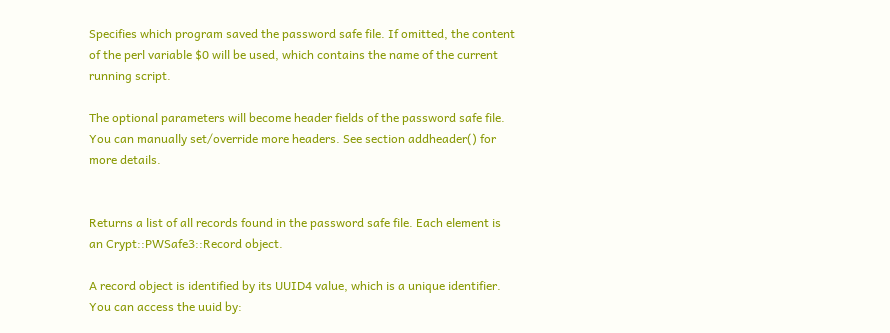Specifies which program saved the password safe file. If omitted, the content of the perl variable $0 will be used, which contains the name of the current running script.

The optional parameters will become header fields of the password safe file. You can manually set/override more headers. See section addheader() for more details.


Returns a list of all records found in the password safe file. Each element is an Crypt::PWSafe3::Record object.

A record object is identified by its UUID4 value, which is a unique identifier. You can access the uuid by: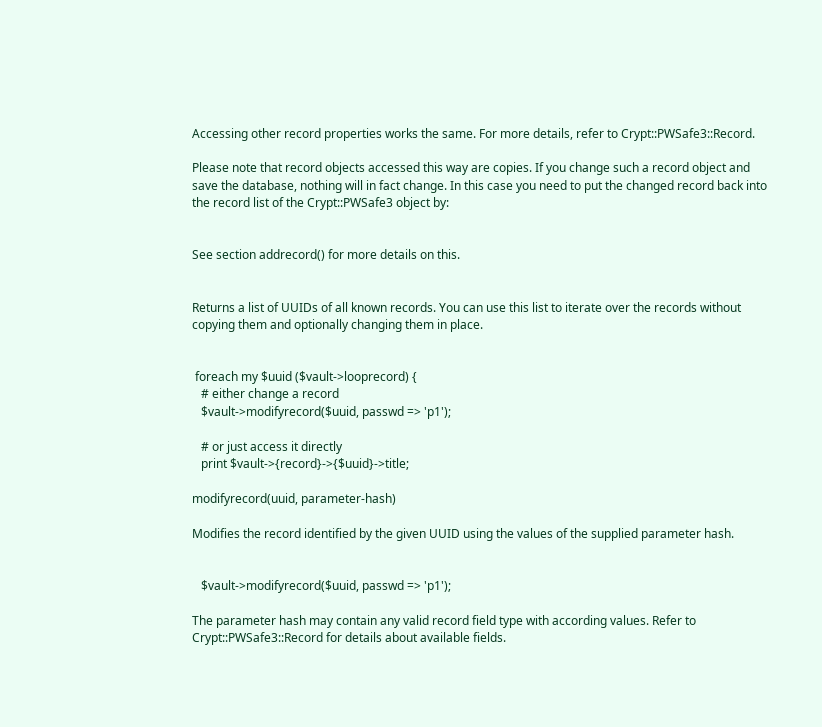Accessing other record properties works the same. For more details, refer to Crypt::PWSafe3::Record.

Please note that record objects accessed this way are copies. If you change such a record object and save the database, nothing will in fact change. In this case you need to put the changed record back into the record list of the Crypt::PWSafe3 object by:


See section addrecord() for more details on this.


Returns a list of UUIDs of all known records. You can use this list to iterate over the records without copying them and optionally changing them in place.


 foreach my $uuid ($vault->looprecord) {
   # either change a record
   $vault->modifyrecord($uuid, passwd => 'p1');

   # or just access it directly
   print $vault->{record}->{$uuid}->title;

modifyrecord(uuid, parameter-hash)

Modifies the record identified by the given UUID using the values of the supplied parameter hash.


   $vault->modifyrecord($uuid, passwd => 'p1');

The parameter hash may contain any valid record field type with according values. Refer to Crypt::PWSafe3::Record for details about available fields.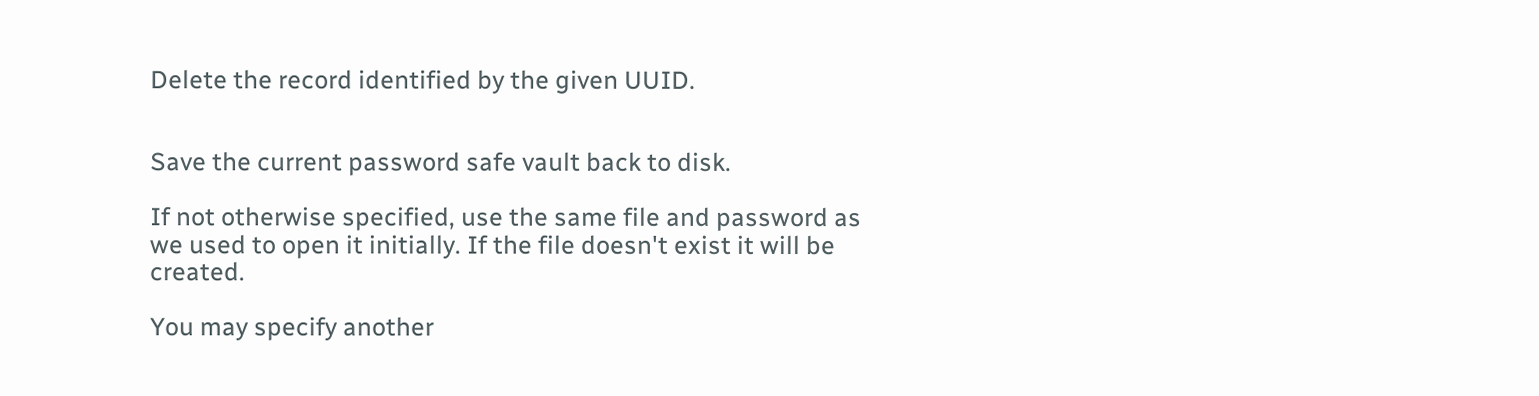Delete the record identified by the given UUID.


Save the current password safe vault back to disk.

If not otherwise specified, use the same file and password as we used to open it initially. If the file doesn't exist it will be created.

You may specify another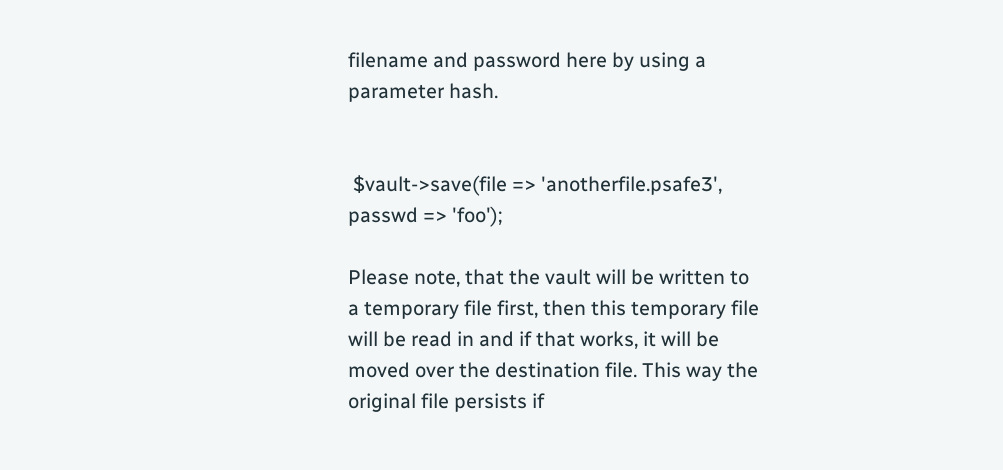filename and password here by using a parameter hash.


 $vault->save(file => 'anotherfile.psafe3', passwd => 'foo');

Please note, that the vault will be written to a temporary file first, then this temporary file will be read in and if that works, it will be moved over the destination file. This way the original file persists if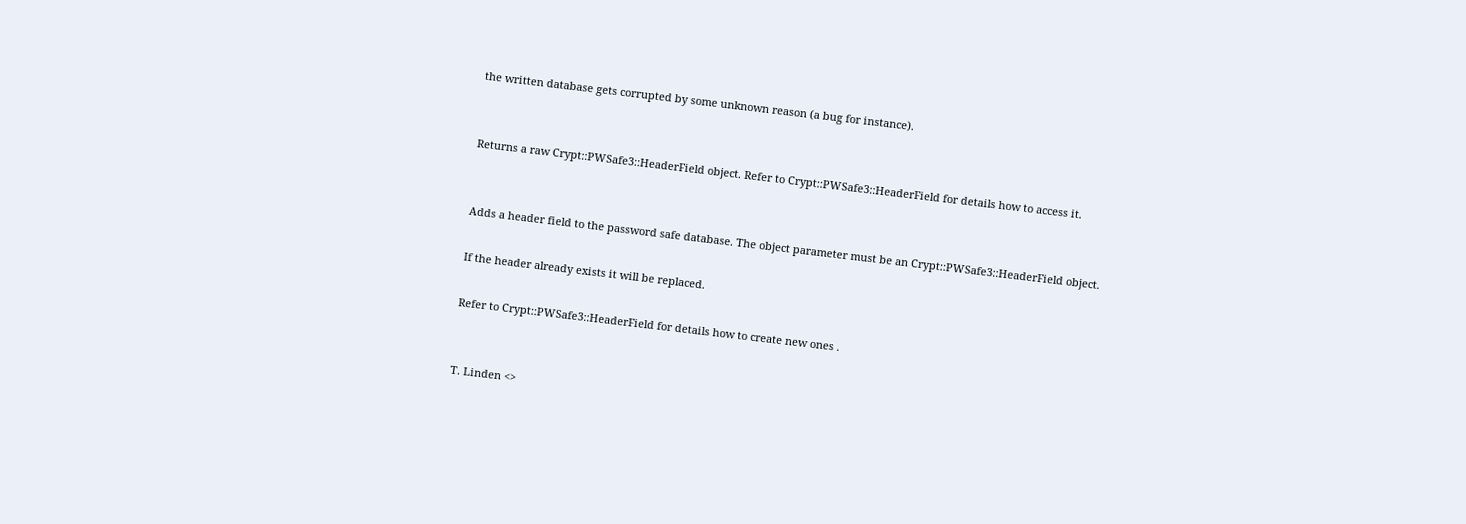the written database gets corrupted by some unknown reason (a bug for instance).


Returns a raw Crypt::PWSafe3::HeaderField object. Refer to Crypt::PWSafe3::HeaderField for details how to access it.


Adds a header field to the password safe database. The object parameter must be an Crypt::PWSafe3::HeaderField object.

If the header already exists it will be replaced.

Refer to Crypt::PWSafe3::HeaderField for details how to create new ones .


T. Linden <>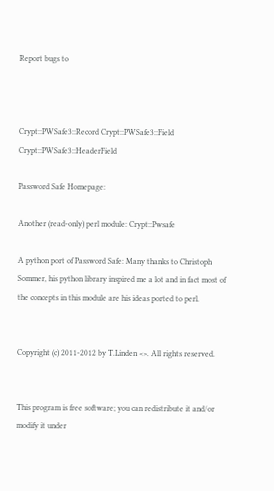Report bugs to



Crypt::PWSafe3::Record Crypt::PWSafe3::Field Crypt::PWSafe3::HeaderField

Password Safe Homepage:

Another (read-only) perl module: Crypt::Pwsafe

A python port of Password Safe: Many thanks to Christoph Sommer, his python library inspired me a lot and in fact most of the concepts in this module are his ideas ported to perl.


Copyright (c) 2011-2012 by T.Linden <>. All rights reserved.


This program is free software; you can redistribute it and/or modify it under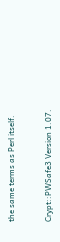the same terms as Perl itself.


Crypt::PWSafe3 Version 1.07.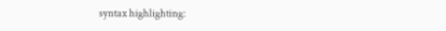syntax highlighting: